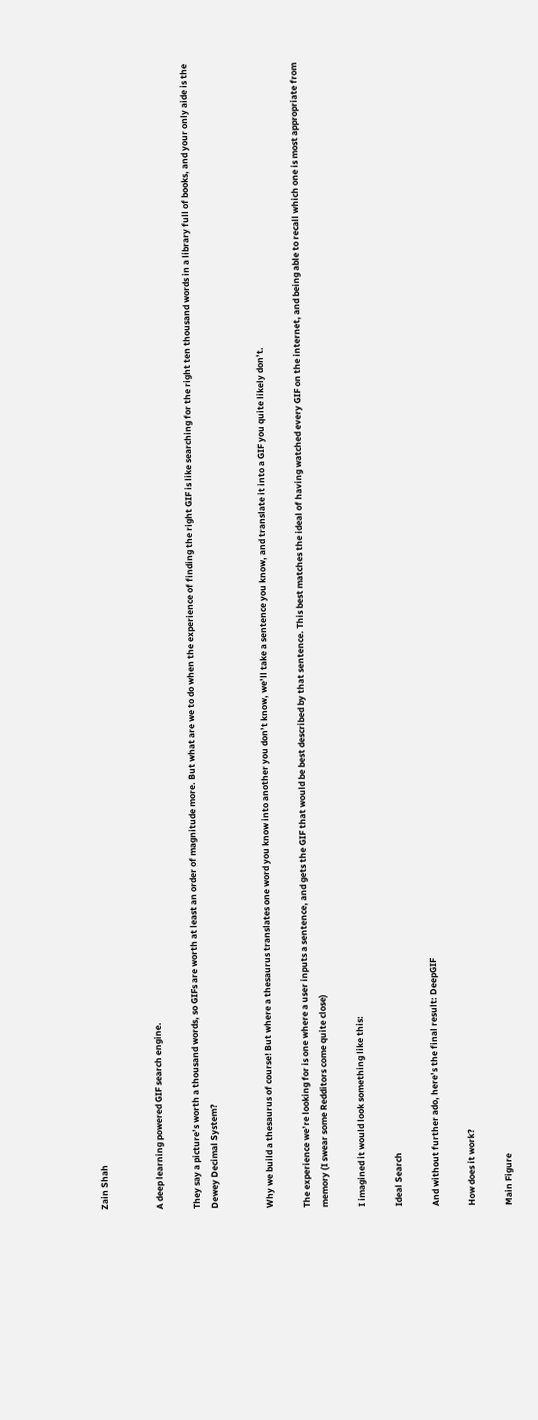Zain Shah


A deep learning powered GIF search engine.

They say a picture’s worth a thousand words, so GIFs are worth at least an order of magnitude more. But what are we to do when the experience of finding the right GIF is like searching for the right ten thousand words in a library full of books, and your only aide is the Dewey Decimal System?


Why we build a thesaurus of course! But where a thesaurus translates one word you know into another you don’t know, we’ll take a sentence you know, and translate it into a GIF you quite likely don’t.

The experience we’re looking for is one where a user inputs a sentence, and gets the GIF that would be best described by that sentence. This best matches the ideal of having watched every GIF on the internet, and being able to recall which one is most appropriate from memory (I swear some Redditors come quite close)

I imagined it would look something like this:

Ideal Search

And without further ado, here’s the final result: DeepGIF

How does it work?

Main Figure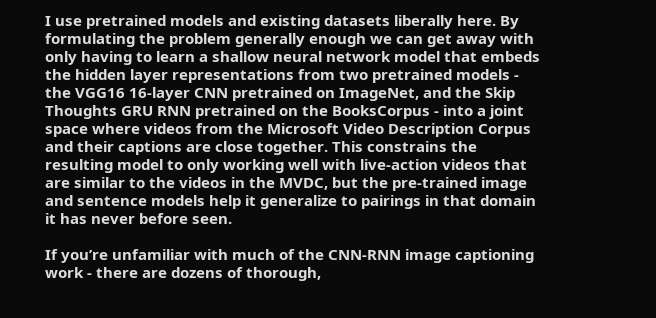I use pretrained models and existing datasets liberally here. By formulating the problem generally enough we can get away with only having to learn a shallow neural network model that embeds the hidden layer representations from two pretrained models - the VGG16 16-layer CNN pretrained on ImageNet, and the Skip Thoughts GRU RNN pretrained on the BooksCorpus - into a joint space where videos from the Microsoft Video Description Corpus and their captions are close together. This constrains the resulting model to only working well with live-action videos that are similar to the videos in the MVDC, but the pre-trained image and sentence models help it generalize to pairings in that domain it has never before seen.

If you’re unfamiliar with much of the CNN-RNN image captioning work - there are dozens of thorough,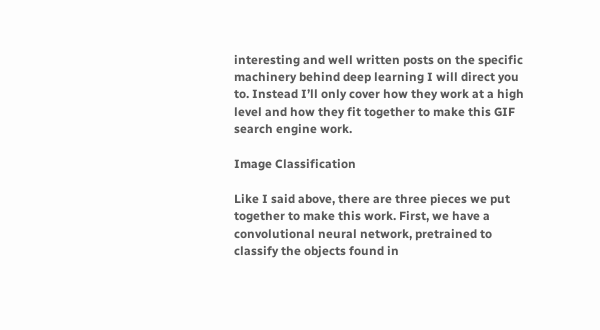interesting and well written posts on the specific machinery behind deep learning I will direct you to. Instead I’ll only cover how they work at a high level and how they fit together to make this GIF search engine work.

Image Classification

Like I said above, there are three pieces we put together to make this work. First, we have a convolutional neural network, pretrained to classify the objects found in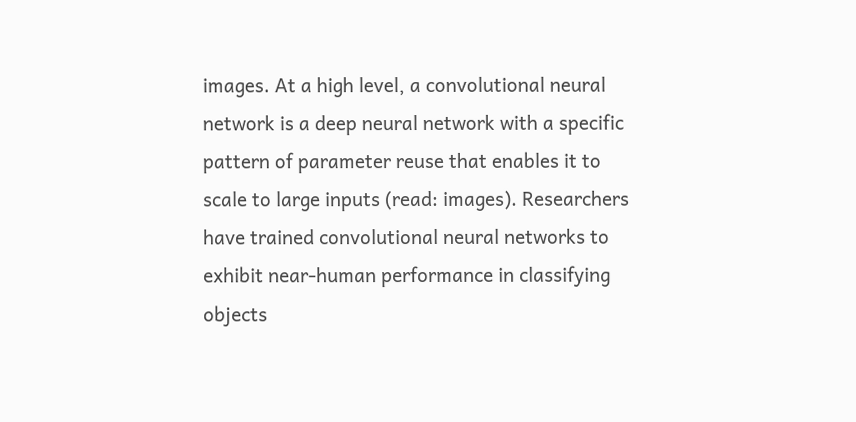images. At a high level, a convolutional neural network is a deep neural network with a specific pattern of parameter reuse that enables it to scale to large inputs (read: images). Researchers have trained convolutional neural networks to exhibit near-human performance in classifying objects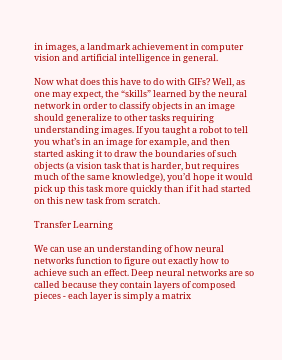in images, a landmark achievement in computer vision and artificial intelligence in general.

Now what does this have to do with GIFs? Well, as one may expect, the “skills” learned by the neural network in order to classify objects in an image should generalize to other tasks requiring understanding images. If you taught a robot to tell you what’s in an image for example, and then started asking it to draw the boundaries of such objects (a vision task that is harder, but requires much of the same knowledge), you’d hope it would pick up this task more quickly than if it had started on this new task from scratch.

Transfer Learning

We can use an understanding of how neural networks function to figure out exactly how to achieve such an effect. Deep neural networks are so called because they contain layers of composed pieces - each layer is simply a matrix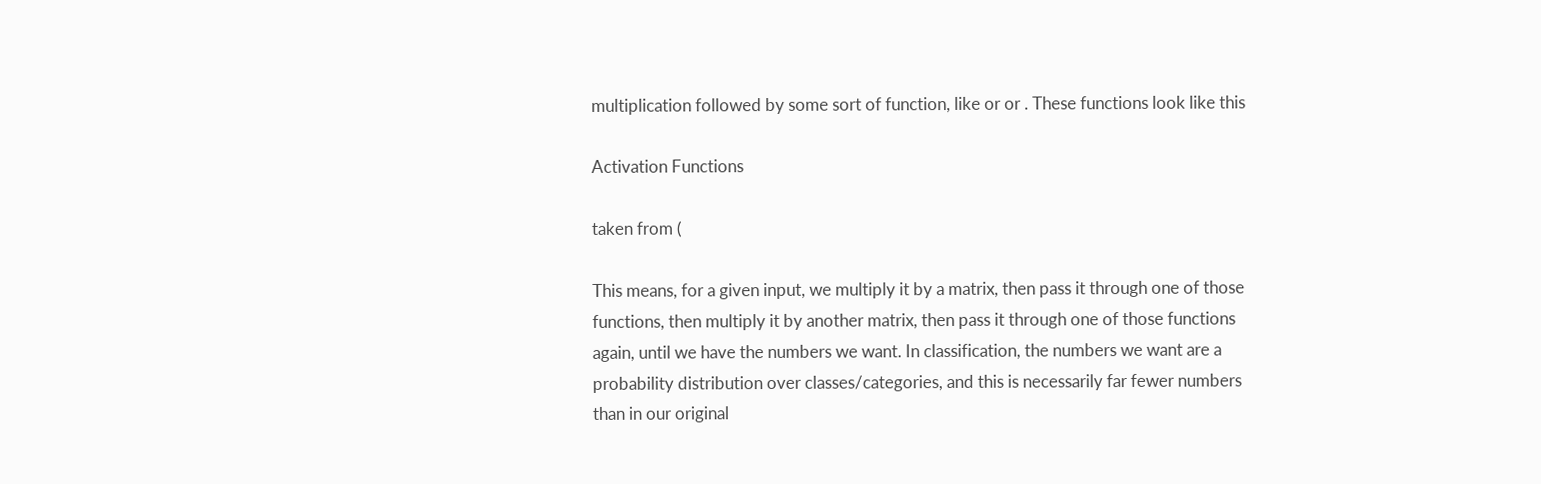multiplication followed by some sort of function, like or or . These functions look like this

Activation Functions

taken from (

This means, for a given input, we multiply it by a matrix, then pass it through one of those functions, then multiply it by another matrix, then pass it through one of those functions again, until we have the numbers we want. In classification, the numbers we want are a probability distribution over classes/categories, and this is necessarily far fewer numbers than in our original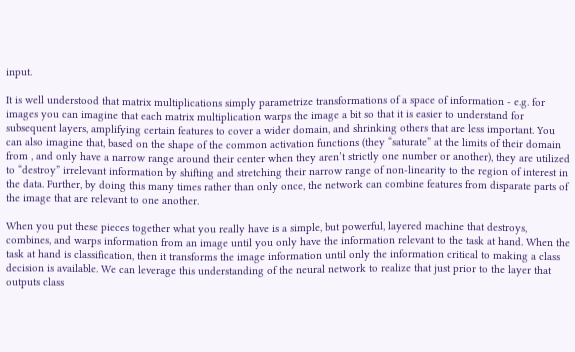input.

It is well understood that matrix multiplications simply parametrize transformations of a space of information - e.g. for images you can imagine that each matrix multiplication warps the image a bit so that it is easier to understand for subsequent layers, amplifying certain features to cover a wider domain, and shrinking others that are less important. You can also imagine that, based on the shape of the common activation functions (they “saturate” at the limits of their domain from , and only have a narrow range around their center when they aren’t strictly one number or another), they are utilized to “destroy” irrelevant information by shifting and stretching their narrow range of non-linearity to the region of interest in the data. Further, by doing this many times rather than only once, the network can combine features from disparate parts of the image that are relevant to one another.

When you put these pieces together what you really have is a simple, but powerful, layered machine that destroys, combines, and warps information from an image until you only have the information relevant to the task at hand. When the task at hand is classification, then it transforms the image information until only the information critical to making a class decision is available. We can leverage this understanding of the neural network to realize that just prior to the layer that outputs class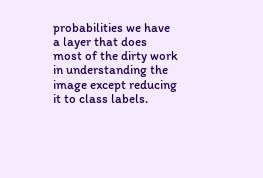probabilities we have a layer that does most of the dirty work in understanding the image except reducing it to class labels.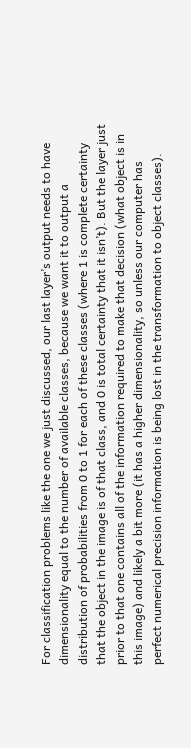For classification problems like the one we just discussed, our last layer’s output needs to have dimensionality equal to the number of available classes, because we want it to output a distribution of probabilities from 0 to 1 for each of these classes (where 1 is complete certainty that the object in the image is of that class, and 0 is total certainty that it isn’t). But the layer just prior to that one contains all of the information required to make that decision (what object is in this image) and likely a bit more (it has a higher dimensionality, so unless our computer has perfect numerical precision information is being lost in the transformation to object classes).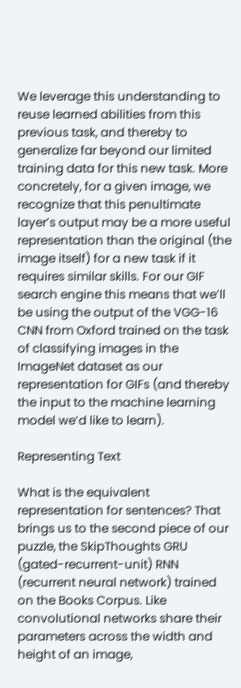We leverage this understanding to reuse learned abilities from this previous task, and thereby to generalize far beyond our limited training data for this new task. More concretely, for a given image, we recognize that this penultimate layer’s output may be a more useful representation than the original (the image itself) for a new task if it requires similar skills. For our GIF search engine this means that we’ll be using the output of the VGG-16 CNN from Oxford trained on the task of classifying images in the ImageNet dataset as our representation for GIFs (and thereby the input to the machine learning model we’d like to learn).

Representing Text

What is the equivalent representation for sentences? That brings us to the second piece of our puzzle, the SkipThoughts GRU (gated-recurrent-unit) RNN (recurrent neural network) trained on the Books Corpus. Like convolutional networks share their parameters across the width and height of an image,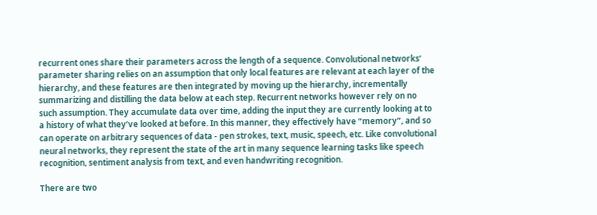recurrent ones share their parameters across the length of a sequence. Convolutional networks’ parameter sharing relies on an assumption that only local features are relevant at each layer of the hierarchy, and these features are then integrated by moving up the hierarchy, incrementally summarizing and distilling the data below at each step. Recurrent networks however rely on no such assumption. They accumulate data over time, adding the input they are currently looking at to a history of what they’ve looked at before. In this manner, they effectively have “memory”, and so can operate on arbitrary sequences of data - pen strokes, text, music, speech, etc. Like convolutional neural networks, they represent the state of the art in many sequence learning tasks like speech recognition, sentiment analysis from text, and even handwriting recognition.

There are two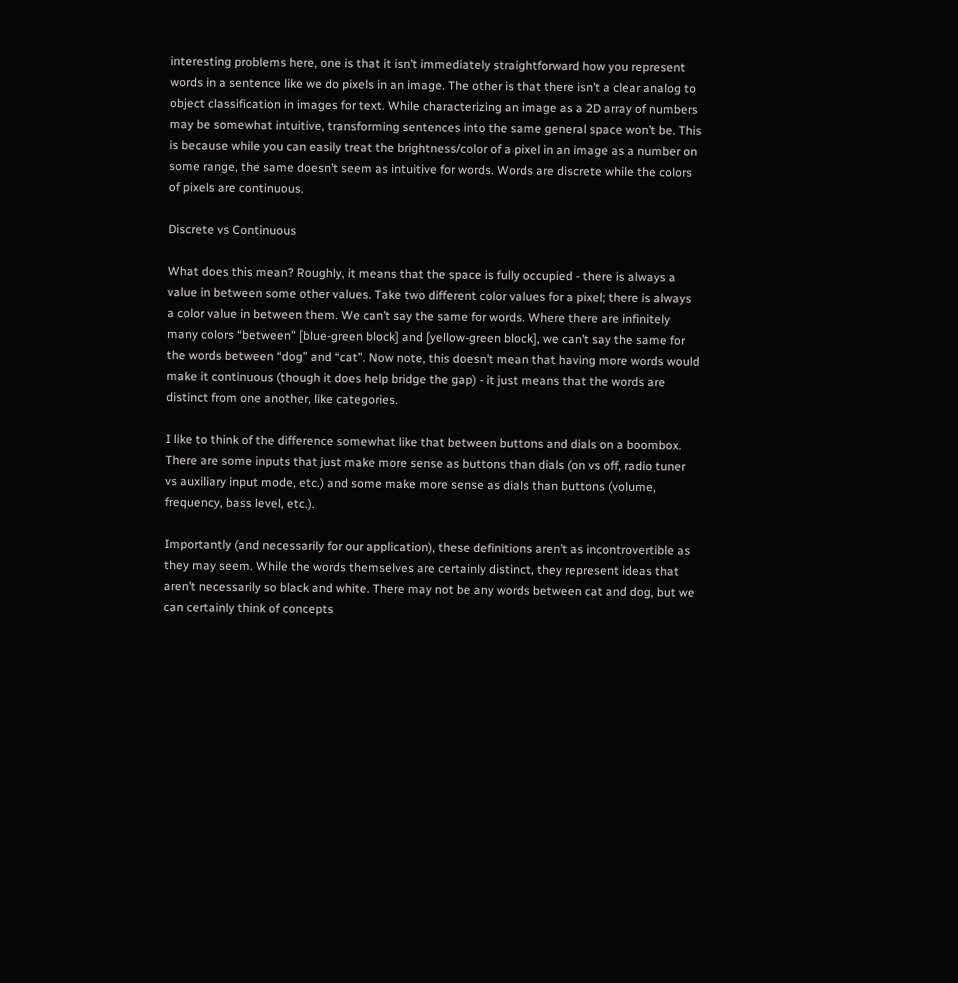interesting problems here, one is that it isn’t immediately straightforward how you represent words in a sentence like we do pixels in an image. The other is that there isn’t a clear analog to object classification in images for text. While characterizing an image as a 2D array of numbers may be somewhat intuitive, transforming sentences into the same general space won’t be. This is because while you can easily treat the brightness/color of a pixel in an image as a number on some range, the same doesn’t seem as intuitive for words. Words are discrete while the colors of pixels are continuous.

Discrete vs Continuous

What does this mean? Roughly, it means that the space is fully occupied - there is always a value in between some other values. Take two different color values for a pixel; there is always a color value in between them. We can’t say the same for words. Where there are infinitely many colors “between” [blue-green block] and [yellow-green block], we can’t say the same for the words between “dog” and “cat”. Now note, this doesn’t mean that having more words would make it continuous (though it does help bridge the gap) - it just means that the words are distinct from one another, like categories.

I like to think of the difference somewhat like that between buttons and dials on a boombox. There are some inputs that just make more sense as buttons than dials (on vs off, radio tuner vs auxiliary input mode, etc.) and some make more sense as dials than buttons (volume, frequency, bass level, etc.).

Importantly (and necessarily for our application), these definitions aren’t as incontrovertible as they may seem. While the words themselves are certainly distinct, they represent ideas that aren’t necessarily so black and white. There may not be any words between cat and dog, but we can certainly think of concepts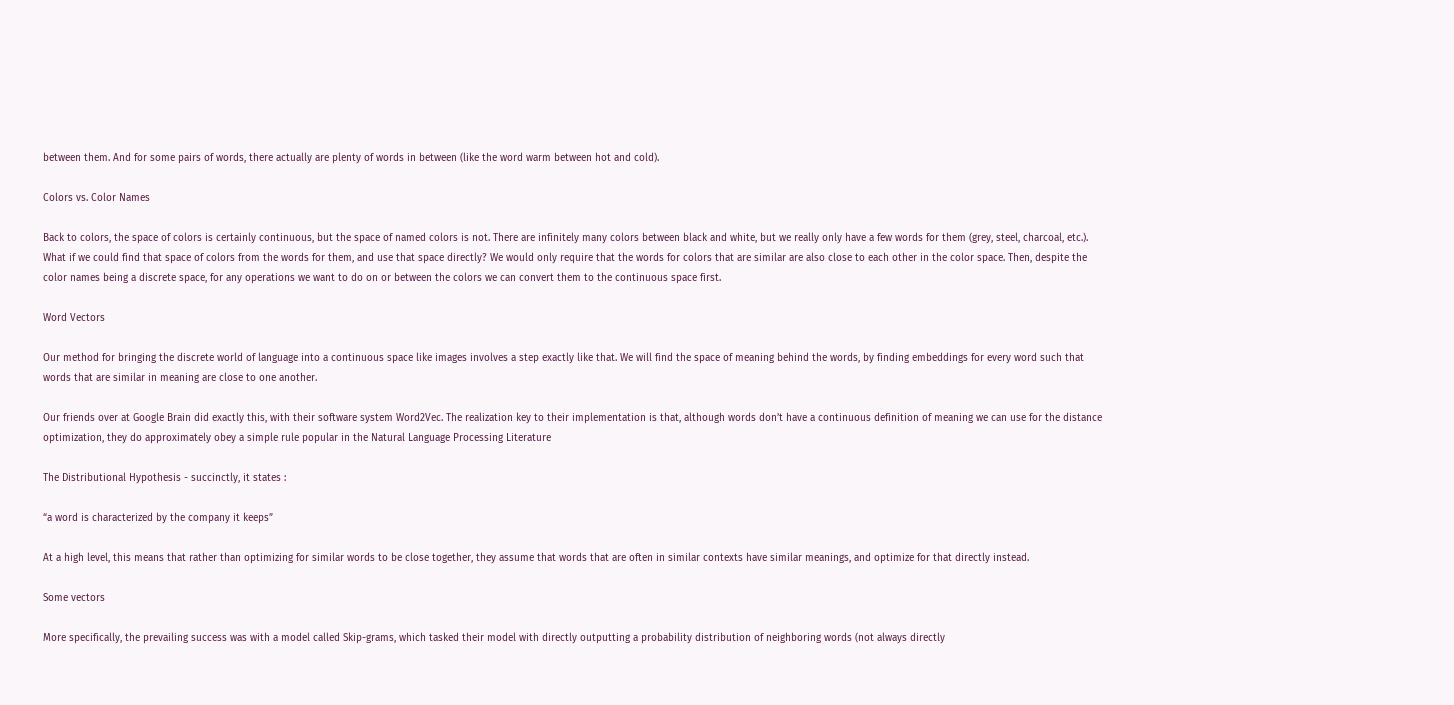between them. And for some pairs of words, there actually are plenty of words in between (like the word warm between hot and cold).

Colors vs. Color Names

Back to colors, the space of colors is certainly continuous, but the space of named colors is not. There are infinitely many colors between black and white, but we really only have a few words for them (grey, steel, charcoal, etc.). What if we could find that space of colors from the words for them, and use that space directly? We would only require that the words for colors that are similar are also close to each other in the color space. Then, despite the color names being a discrete space, for any operations we want to do on or between the colors we can convert them to the continuous space first.

Word Vectors

Our method for bringing the discrete world of language into a continuous space like images involves a step exactly like that. We will find the space of meaning behind the words, by finding embeddings for every word such that words that are similar in meaning are close to one another.

Our friends over at Google Brain did exactly this, with their software system Word2Vec. The realization key to their implementation is that, although words don’t have a continuous definition of meaning we can use for the distance optimization, they do approximately obey a simple rule popular in the Natural Language Processing Literature

The Distributional Hypothesis - succinctly, it states :

“a word is characterized by the company it keeps”

At a high level, this means that rather than optimizing for similar words to be close together, they assume that words that are often in similar contexts have similar meanings, and optimize for that directly instead.

Some vectors

More specifically, the prevailing success was with a model called Skip-grams, which tasked their model with directly outputting a probability distribution of neighboring words (not always directly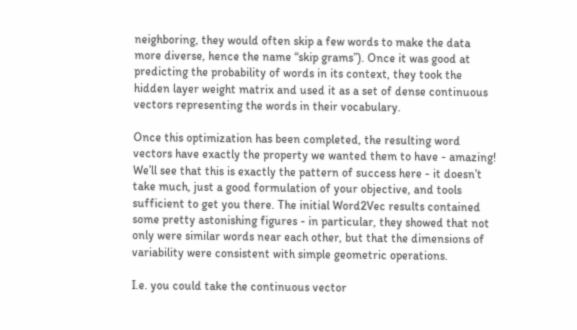neighboring, they would often skip a few words to make the data more diverse, hence the name “skip grams”). Once it was good at predicting the probability of words in its context, they took the hidden layer weight matrix and used it as a set of dense continuous vectors representing the words in their vocabulary.

Once this optimization has been completed, the resulting word vectors have exactly the property we wanted them to have - amazing! We’ll see that this is exactly the pattern of success here - it doesn’t take much, just a good formulation of your objective, and tools sufficient to get you there. The initial Word2Vec results contained some pretty astonishing figures - in particular, they showed that not only were similar words near each other, but that the dimensions of variability were consistent with simple geometric operations.

I.e. you could take the continuous vector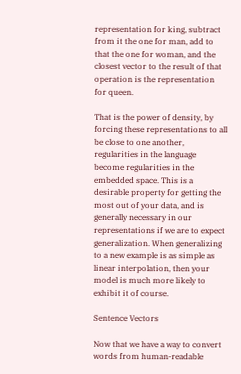representation for king, subtract from it the one for man, add to that the one for woman, and the closest vector to the result of that operation is the representation for queen.

That is the power of density, by forcing these representations to all be close to one another, regularities in the language become regularities in the embedded space. This is a desirable property for getting the most out of your data, and is generally necessary in our representations if we are to expect generalization. When generalizing to a new example is as simple as linear interpolation, then your model is much more likely to exhibit it of course.

Sentence Vectors

Now that we have a way to convert words from human-readable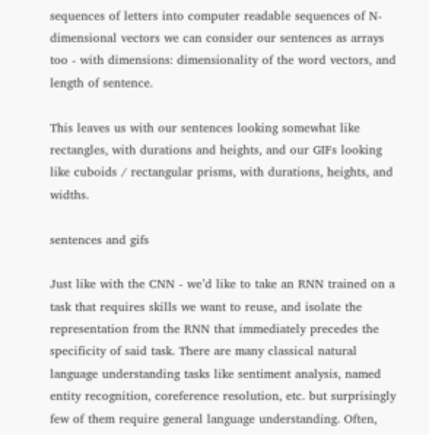sequences of letters into computer readable sequences of N-dimensional vectors we can consider our sentences as arrays too - with dimensions: dimensionality of the word vectors, and length of sentence.

This leaves us with our sentences looking somewhat like rectangles, with durations and heights, and our GIFs looking like cuboids / rectangular prisms, with durations, heights, and widths.

sentences and gifs

Just like with the CNN - we’d like to take an RNN trained on a task that requires skills we want to reuse, and isolate the representation from the RNN that immediately precedes the specificity of said task. There are many classical natural language understanding tasks like sentiment analysis, named entity recognition, coreference resolution, etc. but surprisingly few of them require general language understanding. Often,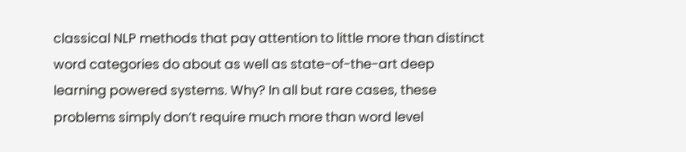classical NLP methods that pay attention to little more than distinct word categories do about as well as state-of-the-art deep learning powered systems. Why? In all but rare cases, these problems simply don’t require much more than word level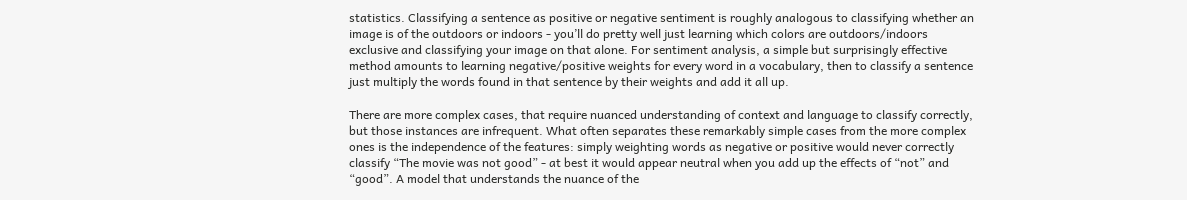statistics. Classifying a sentence as positive or negative sentiment is roughly analogous to classifying whether an image is of the outdoors or indoors - you’ll do pretty well just learning which colors are outdoors/indoors exclusive and classifying your image on that alone. For sentiment analysis, a simple but surprisingly effective method amounts to learning negative/positive weights for every word in a vocabulary, then to classify a sentence just multiply the words found in that sentence by their weights and add it all up.

There are more complex cases, that require nuanced understanding of context and language to classify correctly, but those instances are infrequent. What often separates these remarkably simple cases from the more complex ones is the independence of the features: simply weighting words as negative or positive would never correctly classify “The movie was not good” - at best it would appear neutral when you add up the effects of “not” and “good”. A model that understands the nuance of the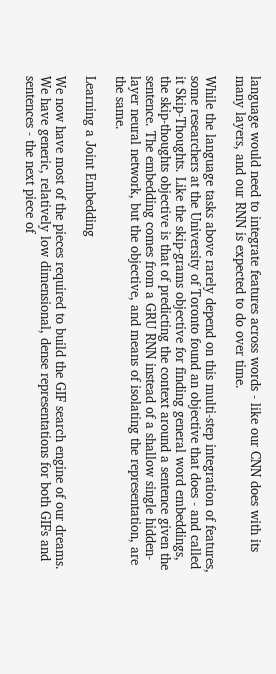language would need to integrate features across words - like our CNN does with its many layers, and our RNN is expected to do over time.

While the language tasks above rarely depend on this multi-step integration of features, some researchers at the University of Toronto found an objective that does - and called it Skip-Thoughts. Like the skip-grams objective for finding general word embeddings, the skip-thoughts objective is that of predicting the context around a sentence given the sentence. The embedding comes from a GRU RNN instead of a shallow single hidden-layer neural network, but the objective, and means of isolating the representation, are the same.

Learning a Joint Embedding

We now have most of the pieces required to build the GIF search engine of our dreams. We have generic, relatively low dimensional, dense representations for both GIFs and sentences - the next piece of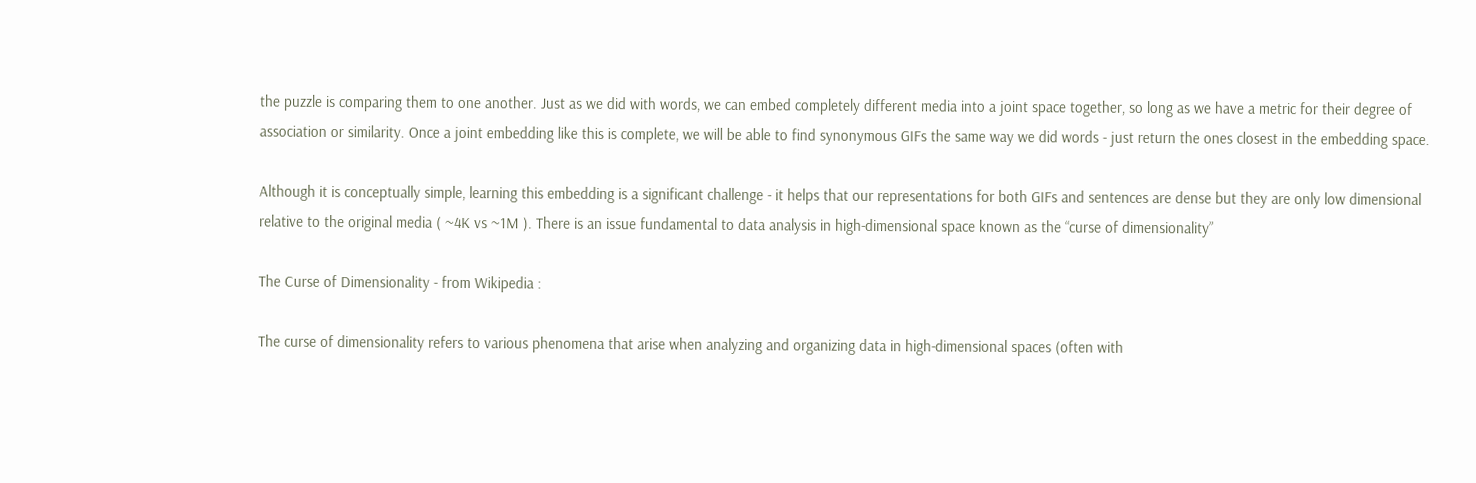the puzzle is comparing them to one another. Just as we did with words, we can embed completely different media into a joint space together, so long as we have a metric for their degree of association or similarity. Once a joint embedding like this is complete, we will be able to find synonymous GIFs the same way we did words - just return the ones closest in the embedding space.

Although it is conceptually simple, learning this embedding is a significant challenge - it helps that our representations for both GIFs and sentences are dense but they are only low dimensional relative to the original media ( ~4K vs ~1M ). There is an issue fundamental to data analysis in high-dimensional space known as the “curse of dimensionality”

The Curse of Dimensionality - from Wikipedia :

The curse of dimensionality refers to various phenomena that arise when analyzing and organizing data in high-dimensional spaces (often with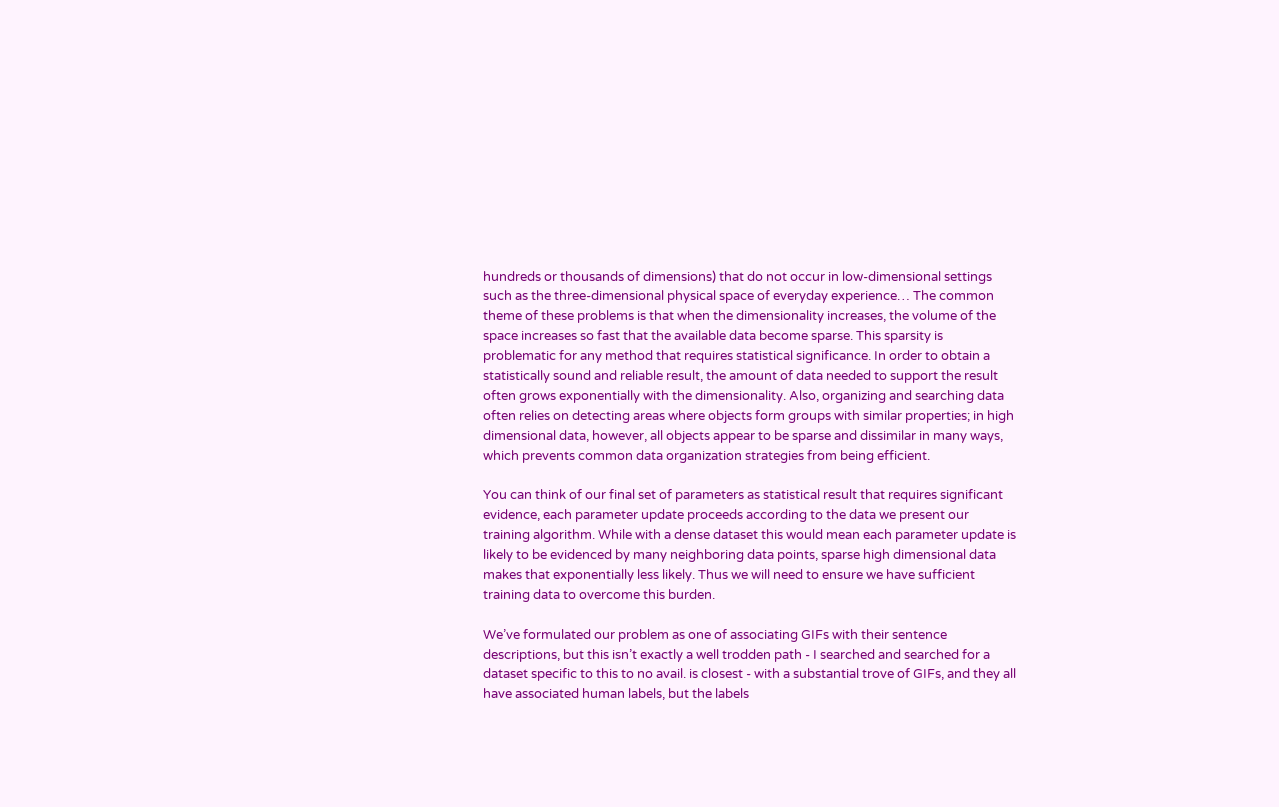hundreds or thousands of dimensions) that do not occur in low-dimensional settings such as the three-dimensional physical space of everyday experience… The common theme of these problems is that when the dimensionality increases, the volume of the space increases so fast that the available data become sparse. This sparsity is problematic for any method that requires statistical significance. In order to obtain a statistically sound and reliable result, the amount of data needed to support the result often grows exponentially with the dimensionality. Also, organizing and searching data often relies on detecting areas where objects form groups with similar properties; in high dimensional data, however, all objects appear to be sparse and dissimilar in many ways, which prevents common data organization strategies from being efficient.

You can think of our final set of parameters as statistical result that requires significant evidence, each parameter update proceeds according to the data we present our training algorithm. While with a dense dataset this would mean each parameter update is likely to be evidenced by many neighboring data points, sparse high dimensional data makes that exponentially less likely. Thus we will need to ensure we have sufficient training data to overcome this burden.

We’ve formulated our problem as one of associating GIFs with their sentence descriptions, but this isn’t exactly a well trodden path - I searched and searched for a dataset specific to this to no avail. is closest - with a substantial trove of GIFs, and they all have associated human labels, but the labels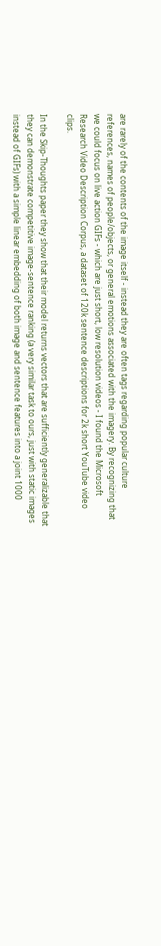are rarely of the contents of the image itself - instead they are often tags regarding popular culture references, names of people/objects, or general emotions associated with the imagery. By recognizing that we could focus on live action GIFs - which are just short, low resolution videos - I found the Microsoft Research Video Description Corpus, a dataset of 120k sentence descriptions for 2k short YouTube video clips.

In the Skip-Thoughts paper they show that their model returns vectors that are sufficiently generalizable that they can demonstrate competitive image-sentence ranking (a very similar task to ours, just with static images instead of GIFs) with a simple linear embedding of both image and sentence features into a joint 1000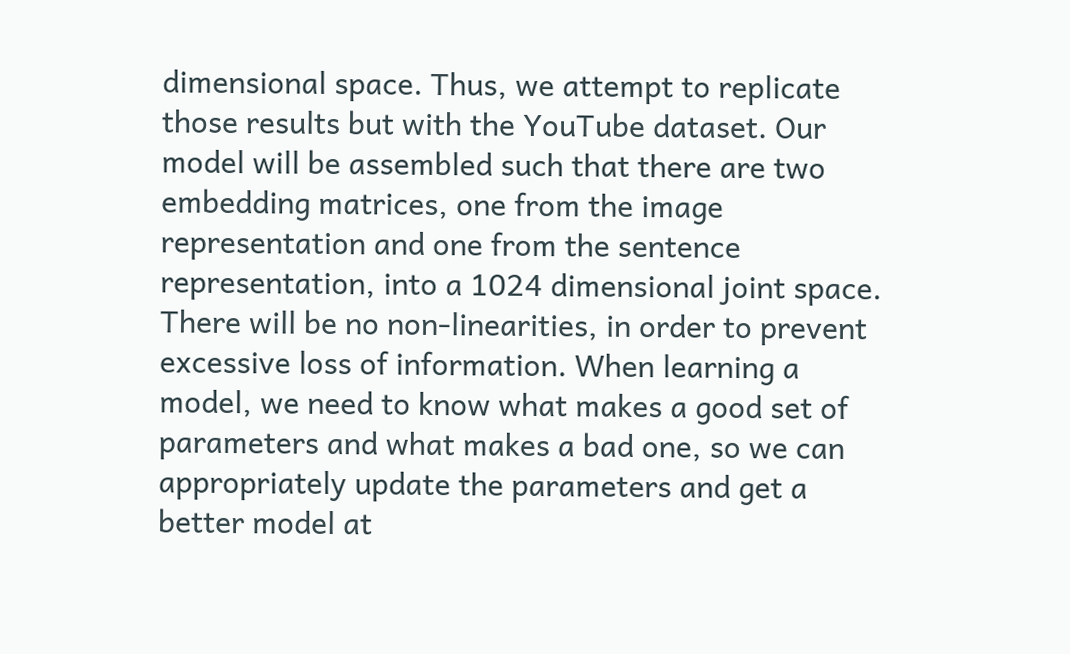dimensional space. Thus, we attempt to replicate those results but with the YouTube dataset. Our model will be assembled such that there are two embedding matrices, one from the image representation and one from the sentence representation, into a 1024 dimensional joint space. There will be no non-linearities, in order to prevent excessive loss of information. When learning a model, we need to know what makes a good set of parameters and what makes a bad one, so we can appropriately update the parameters and get a better model at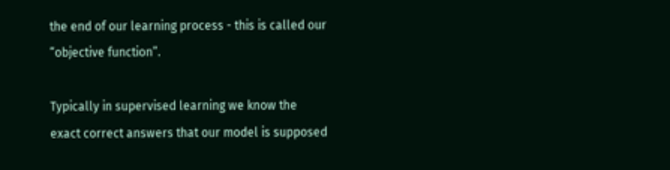the end of our learning process - this is called our “objective function”.

Typically in supervised learning we know the exact correct answers that our model is supposed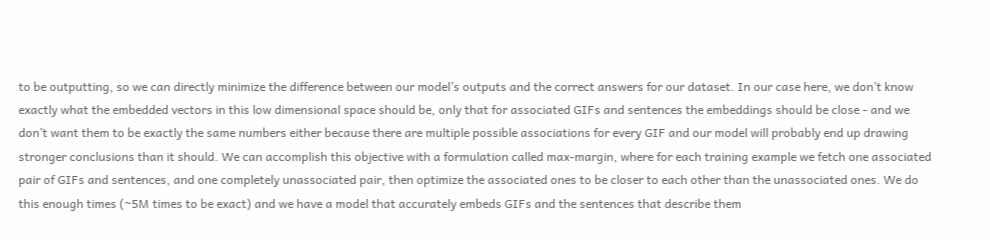to be outputting, so we can directly minimize the difference between our model’s outputs and the correct answers for our dataset. In our case here, we don’t know exactly what the embedded vectors in this low dimensional space should be, only that for associated GIFs and sentences the embeddings should be close - and we don’t want them to be exactly the same numbers either because there are multiple possible associations for every GIF and our model will probably end up drawing stronger conclusions than it should. We can accomplish this objective with a formulation called max-margin, where for each training example we fetch one associated pair of GIFs and sentences, and one completely unassociated pair, then optimize the associated ones to be closer to each other than the unassociated ones. We do this enough times (~5M times to be exact) and we have a model that accurately embeds GIFs and the sentences that describe them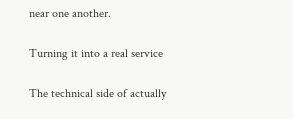near one another.

Turning it into a real service

The technical side of actually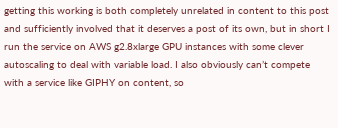getting this working is both completely unrelated in content to this post and sufficiently involved that it deserves a post of its own, but in short I run the service on AWS g2.8xlarge GPU instances with some clever autoscaling to deal with variable load. I also obviously can’t compete with a service like GIPHY on content, so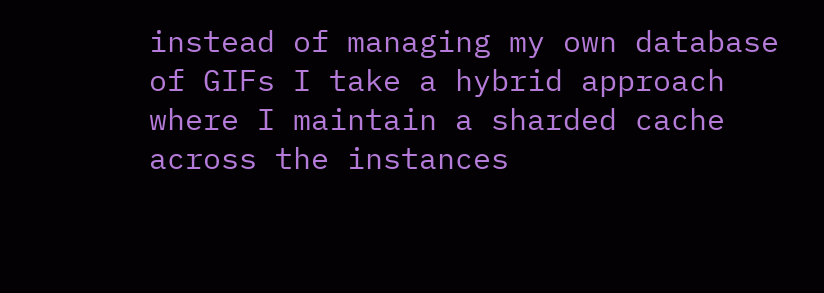instead of managing my own database of GIFs I take a hybrid approach where I maintain a sharded cache across the instances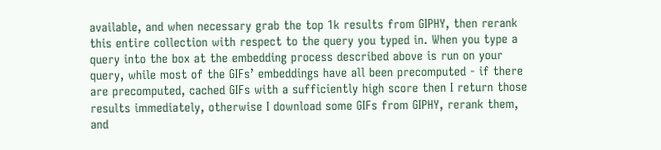available, and when necessary grab the top 1k results from GIPHY, then rerank this entire collection with respect to the query you typed in. When you type a query into the box at the embedding process described above is run on your query, while most of the GIFs’ embeddings have all been precomputed - if there are precomputed, cached GIFs with a sufficiently high score then I return those results immediately, otherwise I download some GIFs from GIPHY, rerank them, and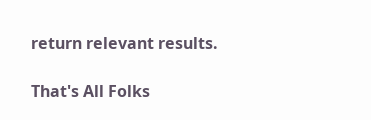return relevant results.

That's All Folks